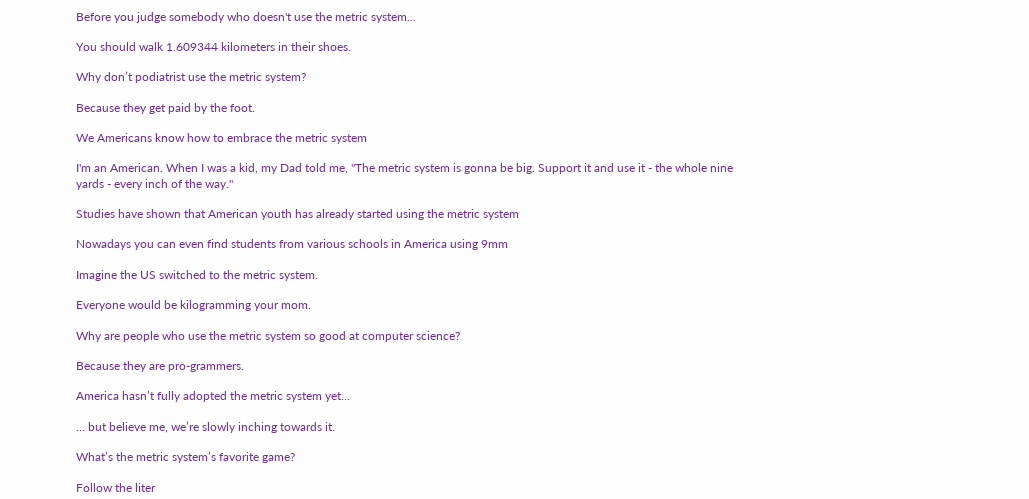Before you judge somebody who doesn't use the metric system...

You should walk 1.609344 kilometers in their shoes.

Why don’t podiatrist use the metric system?

Because they get paid by the foot.

We Americans know how to embrace the metric system

I'm an American. When I was a kid, my Dad told me, "The metric system is gonna be big. Support it and use it - the whole nine yards - every inch of the way."

Studies have shown that American youth has already started using the metric system

Nowadays you can even find students from various schools in America using 9mm

Imagine the US switched to the metric system.

Everyone would be kilogramming your mom.

Why are people who use the metric system so good at computer science?

Because they are pro-grammers.

America hasn’t fully adopted the metric system yet…

… but believe me, we’re slowly inching towards it.

What’s the metric system’s favorite game?

Follow the liter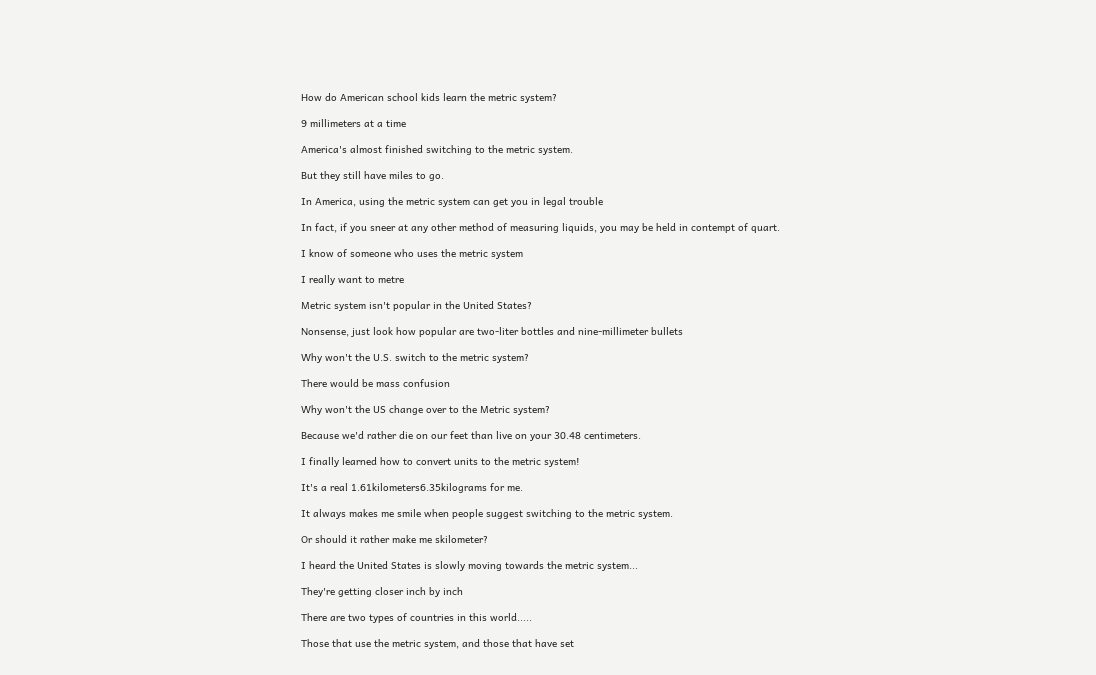How do American school kids learn the metric system?

9 millimeters at a time

America's almost finished switching to the metric system.

But they still have miles to go.

In America, using the metric system can get you in legal trouble

In fact, if you sneer at any other method of measuring liquids, you may be held in contempt of quart.

I know of someone who uses the metric system

I really want to metre

Metric system isn't popular in the United States?

Nonsense, just look how popular are two-liter bottles and nine-millimeter bullets

Why won't the U.S. switch to the metric system?

There would be mass confusion

Why won't the US change over to the Metric system?

Because we'd rather die on our feet than live on your 30.48 centimeters.

I finally learned how to convert units to the metric system!

It's a real 1.61kilometers6.35kilograms for me.

It always makes me smile when people suggest switching to the metric system.

Or should it rather make me skilometer?

I heard the United States is slowly moving towards the metric system...

They're getting closer inch by inch

There are two types of countries in this world.....

Those that use the metric system, and those that have set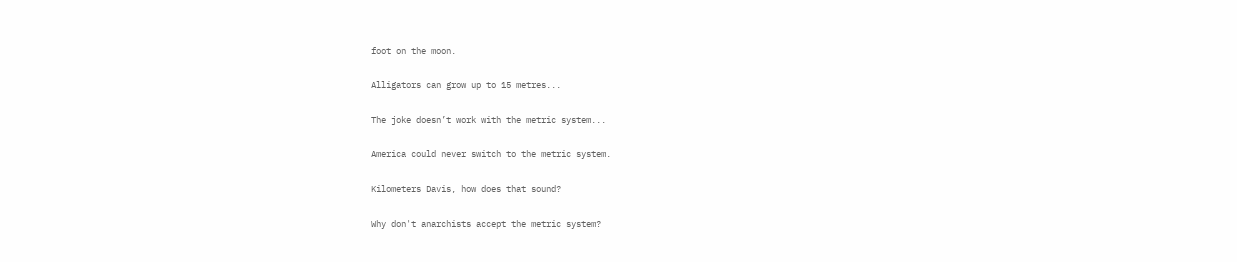foot on the moon.

Alligators can grow up to 15 metres...

The joke doesn’t work with the metric system...

America could never switch to the metric system.

Kilometers Davis, how does that sound?

Why don't anarchists accept the metric system?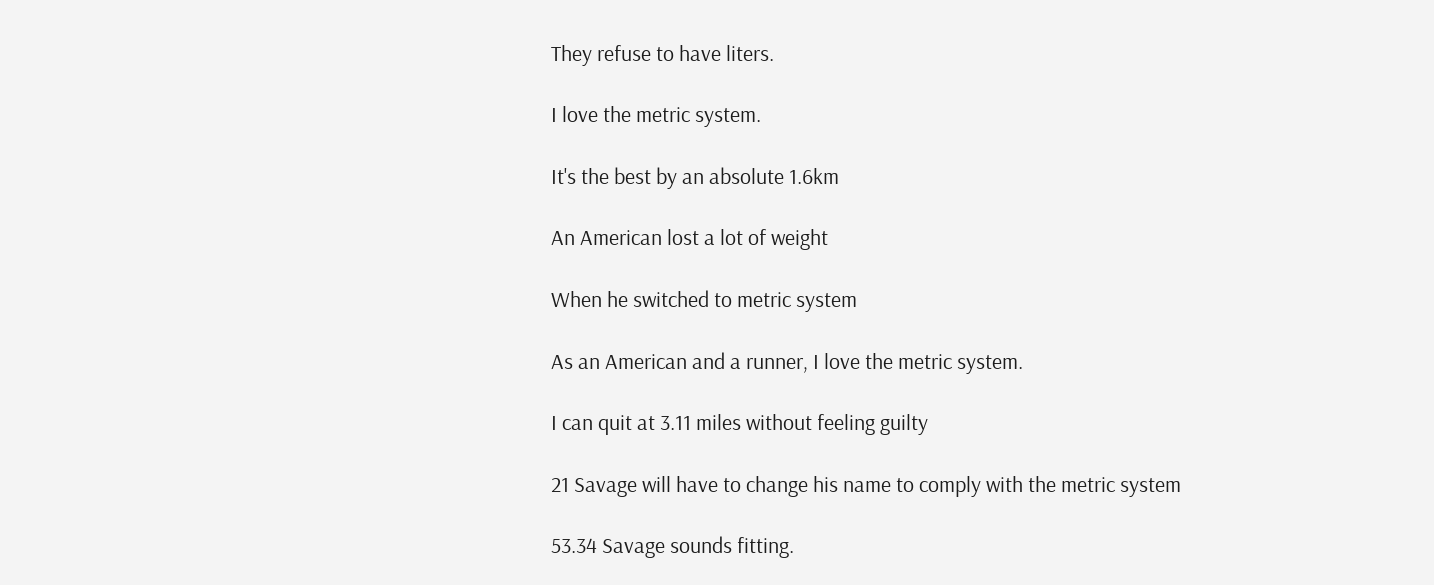They refuse to have liters.

I love the metric system.

It's the best by an absolute 1.6km

An American lost a lot of weight

When he switched to metric system

As an American and a runner, I love the metric system.

I can quit at 3.11 miles without feeling guilty

21 Savage will have to change his name to comply with the metric system

53.34 Savage sounds fitting.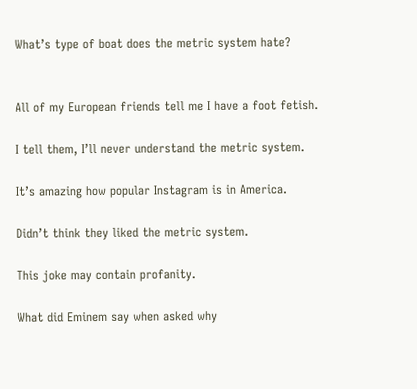What’s type of boat does the metric system hate?


All of my European friends tell me I have a foot fetish.

I tell them, I’ll never understand the metric system.

It’s amazing how popular Instagram is in America.

Didn’t think they liked the metric system.

This joke may contain profanity.

What did Eminem say when asked why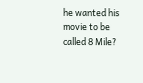he wanted his movie to be called 8 Mile?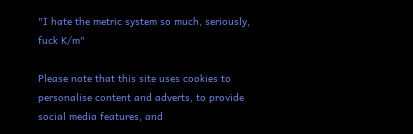"I hate the metric system so much, seriously, fuck K/m"

Please note that this site uses cookies to personalise content and adverts, to provide social media features, and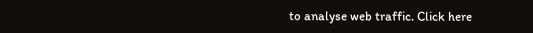to analyse web traffic. Click here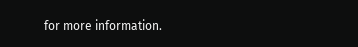for more information.